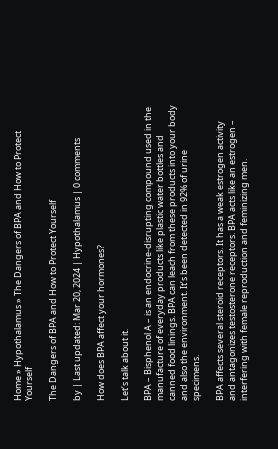Home » Hypothalamus » The Dangers of BPA and How to Protect Yourself

The Dangers of BPA and How to Protect Yourself

by | Last updated: Mar 20, 2024 | Hypothalamus | 0 comments

How does BPA affect your hormones?

Let’s talk about it.

BPA – Bisphenol A – is an endocrine-disrupting compound used in the manufacture of everyday products like plastic water bottles and canned food linings. BPA can leach from these products into your body and also the environment. It’s been detected in 92% of urine specimens.

BPA affects several steroid receptors. It has a weak estrogen activity and antagonizes testosterone receptors. BPA acts like an estrogen – interfering with female reproduction and feminizing men.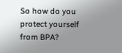So how do you protect yourself from BPA?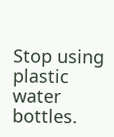Stop using plastic water bottles.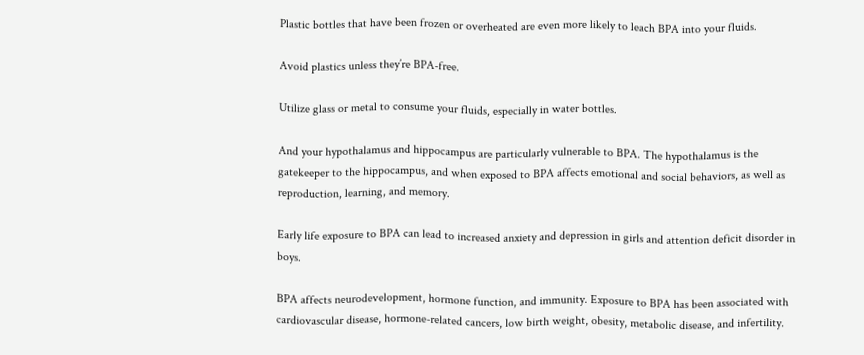Plastic bottles that have been frozen or overheated are even more likely to leach BPA into your fluids.

Avoid plastics unless they’re BPA-free.

Utilize glass or metal to consume your fluids, especially in water bottles.

And your hypothalamus and hippocampus are particularly vulnerable to BPA. The hypothalamus is the gatekeeper to the hippocampus, and when exposed to BPA affects emotional and social behaviors, as well as reproduction, learning, and memory.

Early life exposure to BPA can lead to increased anxiety and depression in girls and attention deficit disorder in boys.

BPA affects neurodevelopment, hormone function, and immunity. Exposure to BPA has been associated with cardiovascular disease, hormone-related cancers, low birth weight, obesity, metabolic disease, and infertility.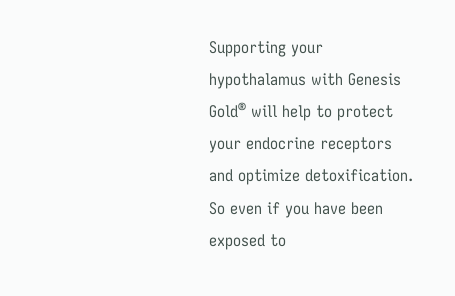Supporting your hypothalamus with Genesis Gold® will help to protect your endocrine receptors and optimize detoxification. So even if you have been exposed to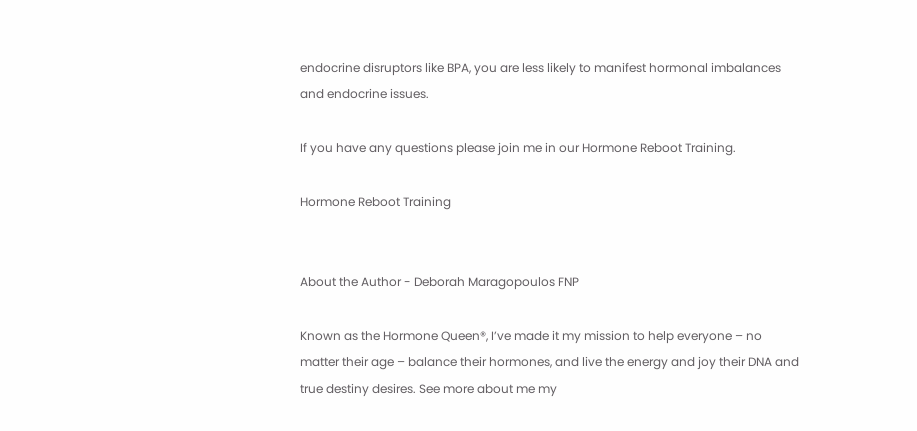endocrine disruptors like BPA, you are less likely to manifest hormonal imbalances and endocrine issues.

If you have any questions please join me in our Hormone Reboot Training.

Hormone Reboot Training


About the Author - Deborah Maragopoulos FNP

Known as the Hormone Queen®, I’ve made it my mission to help everyone – no matter their age – balance their hormones, and live the energy and joy their DNA and true destiny desires. See more about me my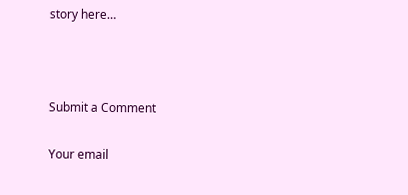story here…



Submit a Comment

Your email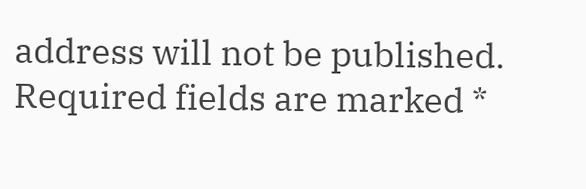address will not be published. Required fields are marked *